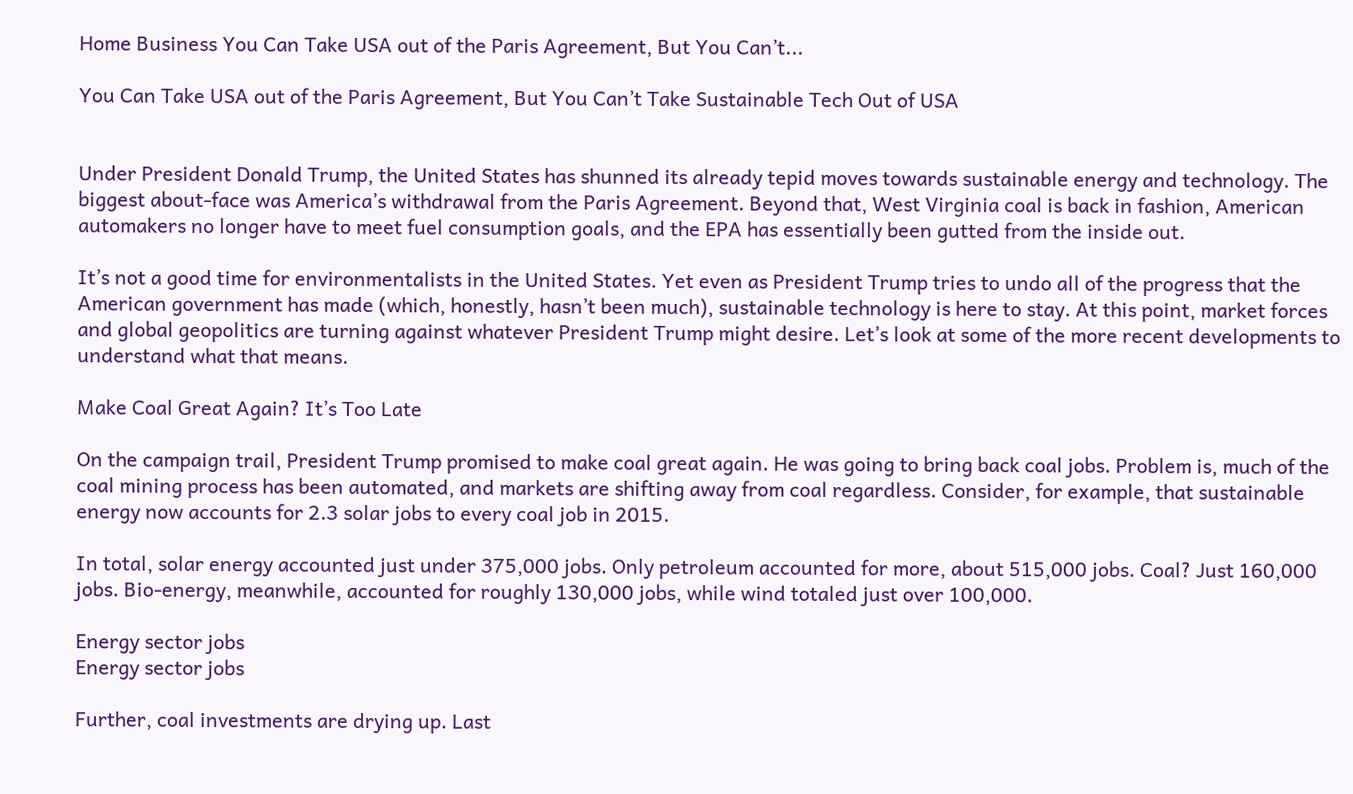Home Business You Can Take USA out of the Paris Agreement, But You Can’t...

You Can Take USA out of the Paris Agreement, But You Can’t Take Sustainable Tech Out of USA


Under President Donald Trump, the United States has shunned its already tepid moves towards sustainable energy and technology. The biggest about-face was America’s withdrawal from the Paris Agreement. Beyond that, West Virginia coal is back in fashion, American automakers no longer have to meet fuel consumption goals, and the EPA has essentially been gutted from the inside out.

It’s not a good time for environmentalists in the United States. Yet even as President Trump tries to undo all of the progress that the American government has made (which, honestly, hasn’t been much), sustainable technology is here to stay. At this point, market forces and global geopolitics are turning against whatever President Trump might desire. Let’s look at some of the more recent developments to understand what that means.

Make Coal Great Again? It’s Too Late

On the campaign trail, President Trump promised to make coal great again. He was going to bring back coal jobs. Problem is, much of the coal mining process has been automated, and markets are shifting away from coal regardless. Consider, for example, that sustainable energy now accounts for 2.3 solar jobs to every coal job in 2015.

In total, solar energy accounted just under 375,000 jobs. Only petroleum accounted for more, about 515,000 jobs. Coal? Just 160,000 jobs. Bio-energy, meanwhile, accounted for roughly 130,000 jobs, while wind totaled just over 100,000.

Energy sector jobs
Energy sector jobs

Further, coal investments are drying up. Last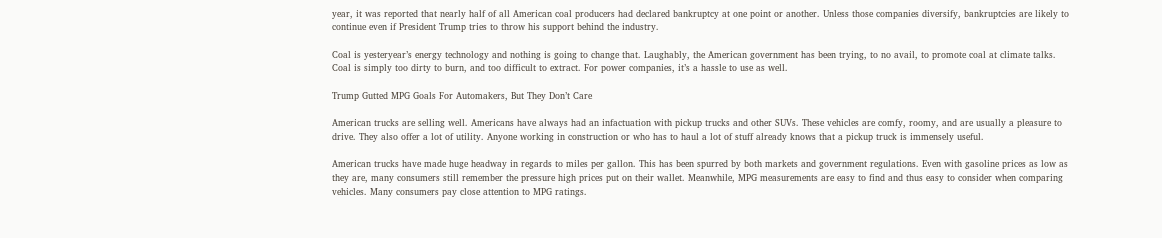year, it was reported that nearly half of all American coal producers had declared bankruptcy at one point or another. Unless those companies diversify, bankruptcies are likely to continue even if President Trump tries to throw his support behind the industry.

Coal is yesteryear’s energy technology and nothing is going to change that. Laughably, the American government has been trying, to no avail, to promote coal at climate talks. Coal is simply too dirty to burn, and too difficult to extract. For power companies, it’s a hassle to use as well.

Trump Gutted MPG Goals For Automakers, But They Don’t Care

American trucks are selling well. Americans have always had an infactuation with pickup trucks and other SUVs. These vehicles are comfy, roomy, and are usually a pleasure to drive. They also offer a lot of utility. Anyone working in construction or who has to haul a lot of stuff already knows that a pickup truck is immensely useful.

American trucks have made huge headway in regards to miles per gallon. This has been spurred by both markets and government regulations. Even with gasoline prices as low as they are, many consumers still remember the pressure high prices put on their wallet. Meanwhile, MPG measurements are easy to find and thus easy to consider when comparing vehicles. Many consumers pay close attention to MPG ratings.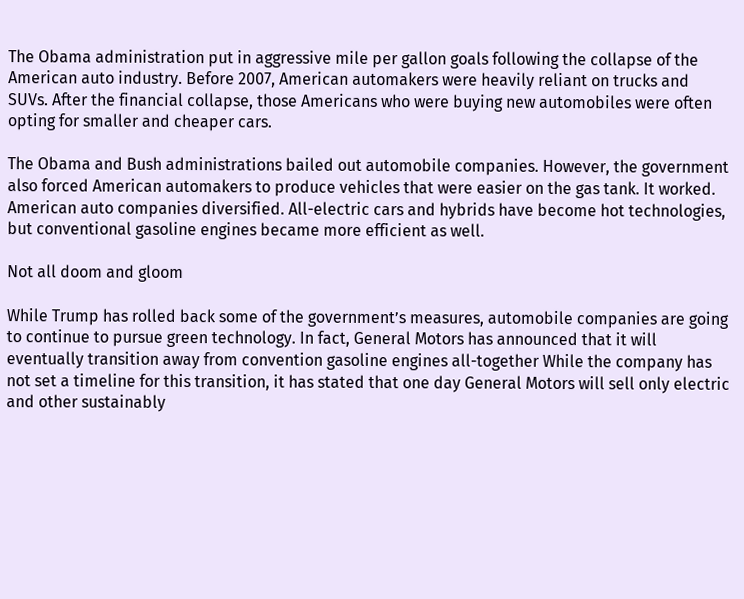The Obama administration put in aggressive mile per gallon goals following the collapse of the American auto industry. Before 2007, American automakers were heavily reliant on trucks and SUVs. After the financial collapse, those Americans who were buying new automobiles were often opting for smaller and cheaper cars.

The Obama and Bush administrations bailed out automobile companies. However, the government also forced American automakers to produce vehicles that were easier on the gas tank. It worked. American auto companies diversified. All-electric cars and hybrids have become hot technologies, but conventional gasoline engines became more efficient as well.

Not all doom and gloom

While Trump has rolled back some of the government’s measures, automobile companies are going to continue to pursue green technology. In fact, General Motors has announced that it will eventually transition away from convention gasoline engines all-together While the company has not set a timeline for this transition, it has stated that one day General Motors will sell only electric and other sustainably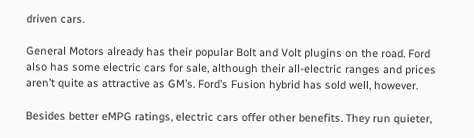driven cars.

General Motors already has their popular Bolt and Volt plugins on the road. Ford also has some electric cars for sale, although their all-electric ranges and prices aren’t quite as attractive as GM’s. Ford’s Fusion hybrid has sold well, however.

Besides better eMPG ratings, electric cars offer other benefits. They run quieter,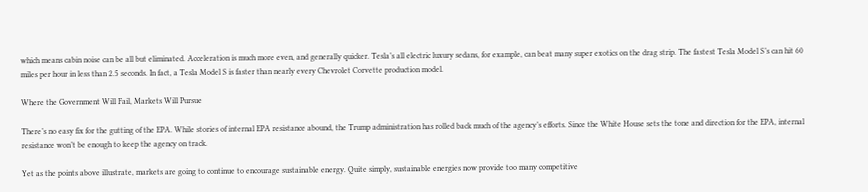which means cabin noise can be all but eliminated. Acceleration is much more even, and generally quicker. Tesla’s all electric luxury sedans, for example, can beat many super exotics on the drag strip. The fastest Tesla Model S’s can hit 60 miles per hour in less than 2.5 seconds. In fact, a Tesla Model S is faster than nearly every Chevrolet Corvette production model.

Where the Government Will Fail, Markets Will Pursue

There’s no easy fix for the gutting of the EPA. While stories of internal EPA resistance abound, the Trump administration has rolled back much of the agency’s efforts. Since the White House sets the tone and direction for the EPA, internal resistance won’t be enough to keep the agency on track.

Yet as the points above illustrate, markets are going to continue to encourage sustainable energy. Quite simply, sustainable energies now provide too many competitive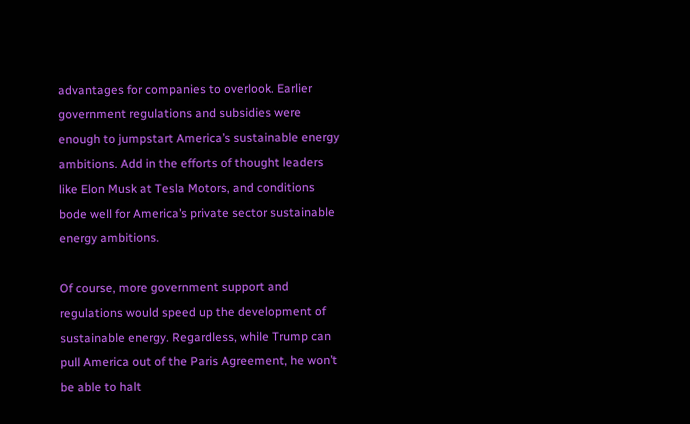advantages for companies to overlook. Earlier government regulations and subsidies were enough to jumpstart America’s sustainable energy ambitions. Add in the efforts of thought leaders like Elon Musk at Tesla Motors, and conditions bode well for America’s private sector sustainable energy ambitions.

Of course, more government support and regulations would speed up the development of sustainable energy. Regardless, while Trump can pull America out of the Paris Agreement, he won’t be able to halt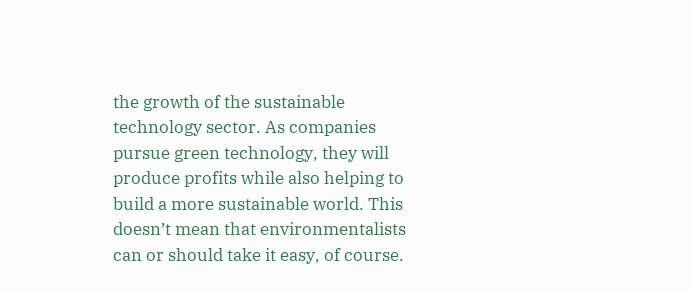the growth of the sustainable technology sector. As companies pursue green technology, they will produce profits while also helping to build a more sustainable world. This doesn’t mean that environmentalists can or should take it easy, of course.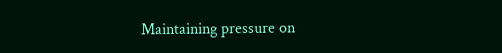Maintaining pressure on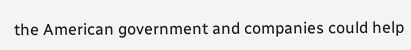the American government and companies could help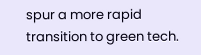spur a more rapid transition to green tech.